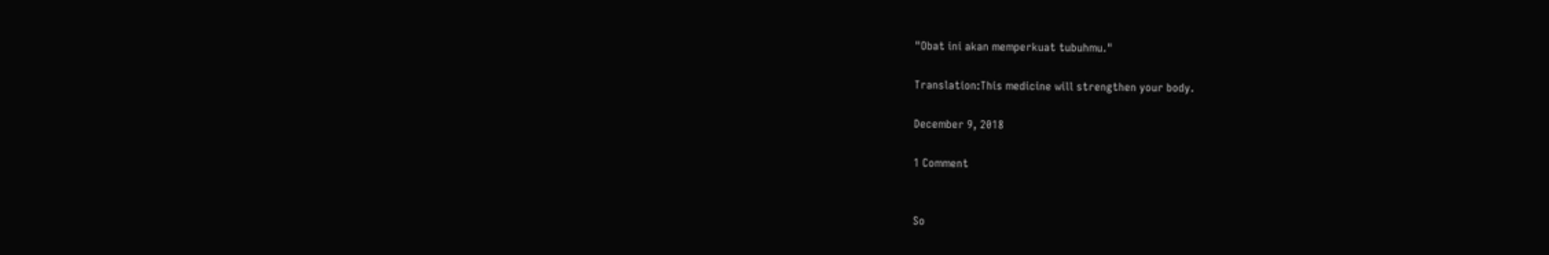"Obat ini akan memperkuat tubuhmu."

Translation:This medicine will strengthen your body.

December 9, 2018

1 Comment


So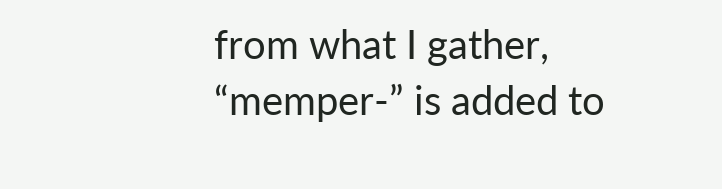from what I gather, “memper-” is added to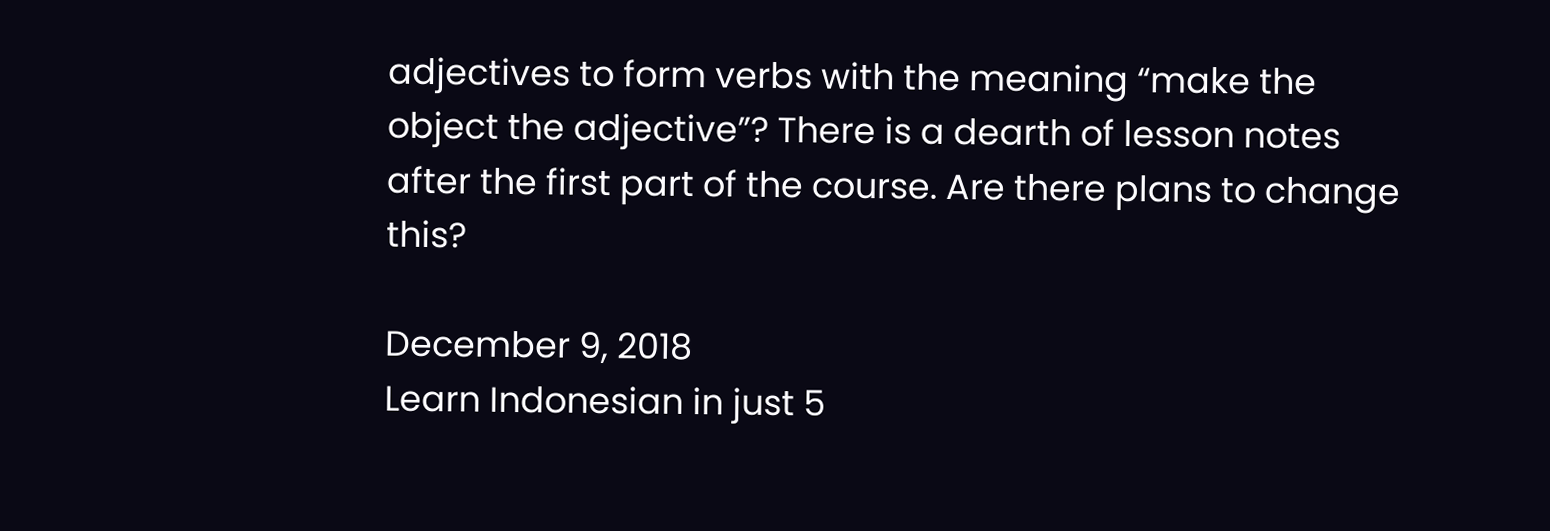adjectives to form verbs with the meaning “make the object the adjective”? There is a dearth of lesson notes after the first part of the course. Are there plans to change this?

December 9, 2018
Learn Indonesian in just 5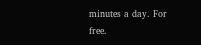minutes a day. For free.